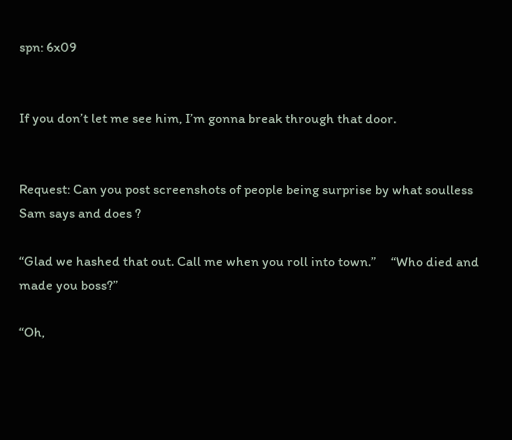spn: 6x09


If you don’t let me see him, I’m gonna break through that door.


Request: Can you post screenshots of people being surprise by what soulless Sam says and does ?

“Glad we hashed that out. Call me when you roll into town.”     “Who died and made you boss?”

“Oh,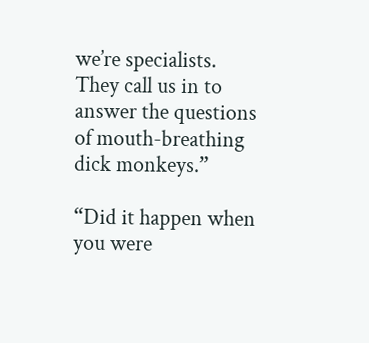we’re specialists. They call us in to answer the questions of mouth-breathing dick monkeys.”

“Did it happen when you were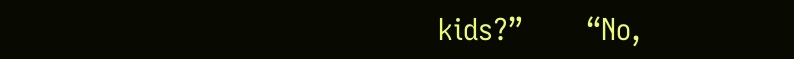kids?”       “No,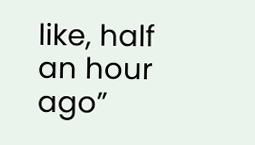like, half an hour ago”